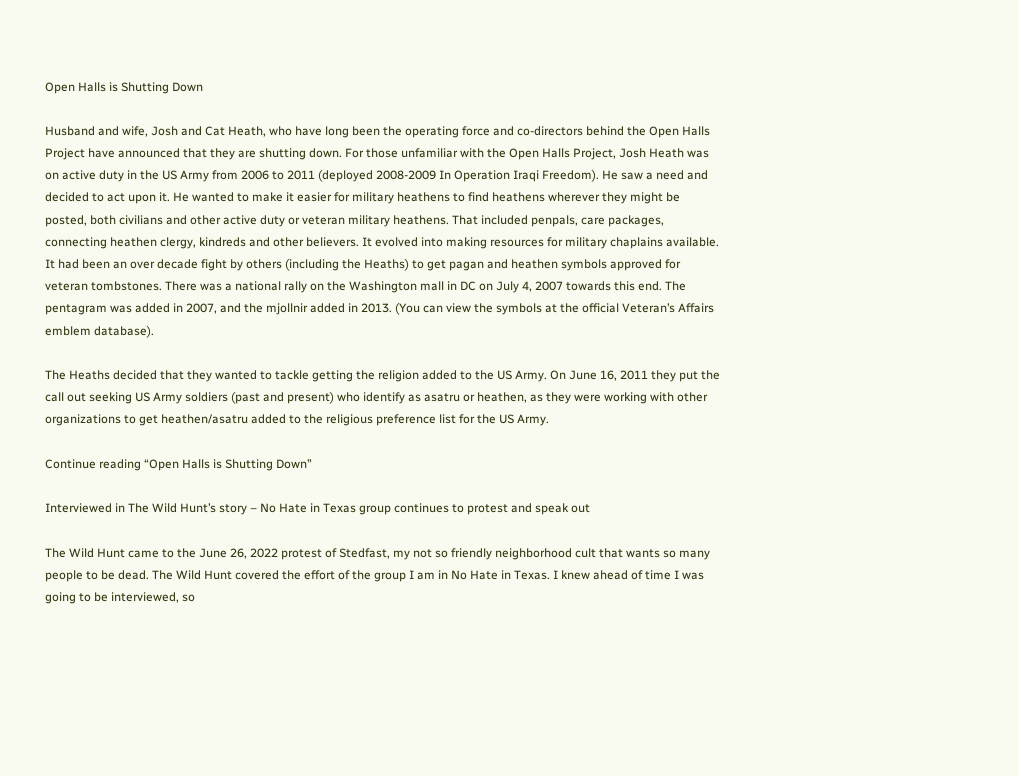Open Halls is Shutting Down

Husband and wife, Josh and Cat Heath, who have long been the operating force and co-directors behind the Open Halls Project have announced that they are shutting down. For those unfamiliar with the Open Halls Project, Josh Heath was on active duty in the US Army from 2006 to 2011 (deployed 2008-2009 In Operation Iraqi Freedom). He saw a need and decided to act upon it. He wanted to make it easier for military heathens to find heathens wherever they might be posted, both civilians and other active duty or veteran military heathens. That included penpals, care packages, connecting heathen clergy, kindreds and other believers. It evolved into making resources for military chaplains available. It had been an over decade fight by others (including the Heaths) to get pagan and heathen symbols approved for veteran tombstones. There was a national rally on the Washington mall in DC on July 4, 2007 towards this end. The pentagram was added in 2007, and the mjollnir added in 2013. (You can view the symbols at the official Veteran’s Affairs emblem database).

The Heaths decided that they wanted to tackle getting the religion added to the US Army. On June 16, 2011 they put the call out seeking US Army soldiers (past and present) who identify as asatru or heathen, as they were working with other organizations to get heathen/asatru added to the religious preference list for the US Army.

Continue reading “Open Halls is Shutting Down”

Interviewed in The Wild Hunt’s story – No Hate in Texas group continues to protest and speak out

The Wild Hunt came to the June 26, 2022 protest of Stedfast, my not so friendly neighborhood cult that wants so many people to be dead. The Wild Hunt covered the effort of the group I am in No Hate in Texas. I knew ahead of time I was going to be interviewed, so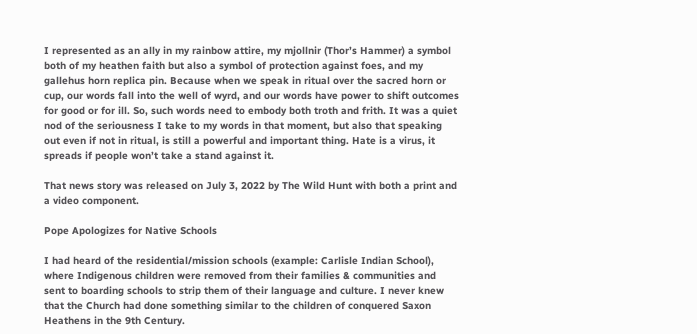I represented as an ally in my rainbow attire, my mjollnir (Thor’s Hammer) a symbol both of my heathen faith but also a symbol of protection against foes, and my gallehus horn replica pin. Because when we speak in ritual over the sacred horn or cup, our words fall into the well of wyrd, and our words have power to shift outcomes for good or for ill. So, such words need to embody both troth and frith. It was a quiet nod of the seriousness I take to my words in that moment, but also that speaking out even if not in ritual, is still a powerful and important thing. Hate is a virus, it spreads if people won’t take a stand against it.

That news story was released on July 3, 2022 by The Wild Hunt with both a print and a video component.

Pope Apologizes for Native Schools

I had heard of the residential/mission schools (example: Carlisle Indian School), where Indigenous children were removed from their families & communities and sent to boarding schools to strip them of their language and culture. I never knew that the Church had done something similar to the children of conquered Saxon Heathens in the 9th Century.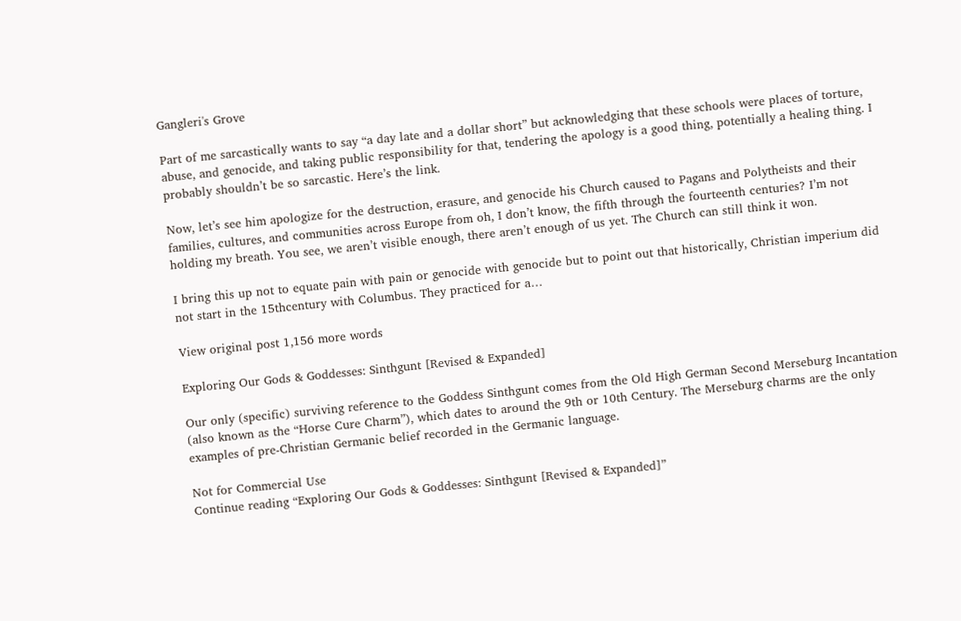Gangleri's Grove

Part of me sarcastically wants to say “a day late and a dollar short” but acknowledging that these schools were places of torture, abuse, and genocide, and taking public responsibility for that, tendering the apology is a good thing, potentially a healing thing. I probably shouldn’t be so sarcastic. Here’s the link.

Now, let’s see him apologize for the destruction, erasure, and genocide his Church caused to Pagans and Polytheists and their families, cultures, and communities across Europe from oh, I don’t know, the fifth through the fourteenth centuries? I’m not holding my breath. You see, we aren’t visible enough, there aren’t enough of us yet. The Church can still think it won.

I bring this up not to equate pain with pain or genocide with genocide but to point out that historically, Christian imperium did not start in the 15thcentury with Columbus. They practiced for a…

View original post 1,156 more words

Exploring Our Gods & Goddesses: Sinthgunt [Revised & Expanded]

Our only (specific) surviving reference to the Goddess Sinthgunt comes from the Old High German Second Merseburg Incantation (also known as the “Horse Cure Charm”), which dates to around the 9th or 10th Century. The Merseburg charms are the only examples of pre-Christian Germanic belief recorded in the Germanic language.

Not for Commercial Use
Continue reading “Exploring Our Gods & Goddesses: Sinthgunt [Revised & Expanded]”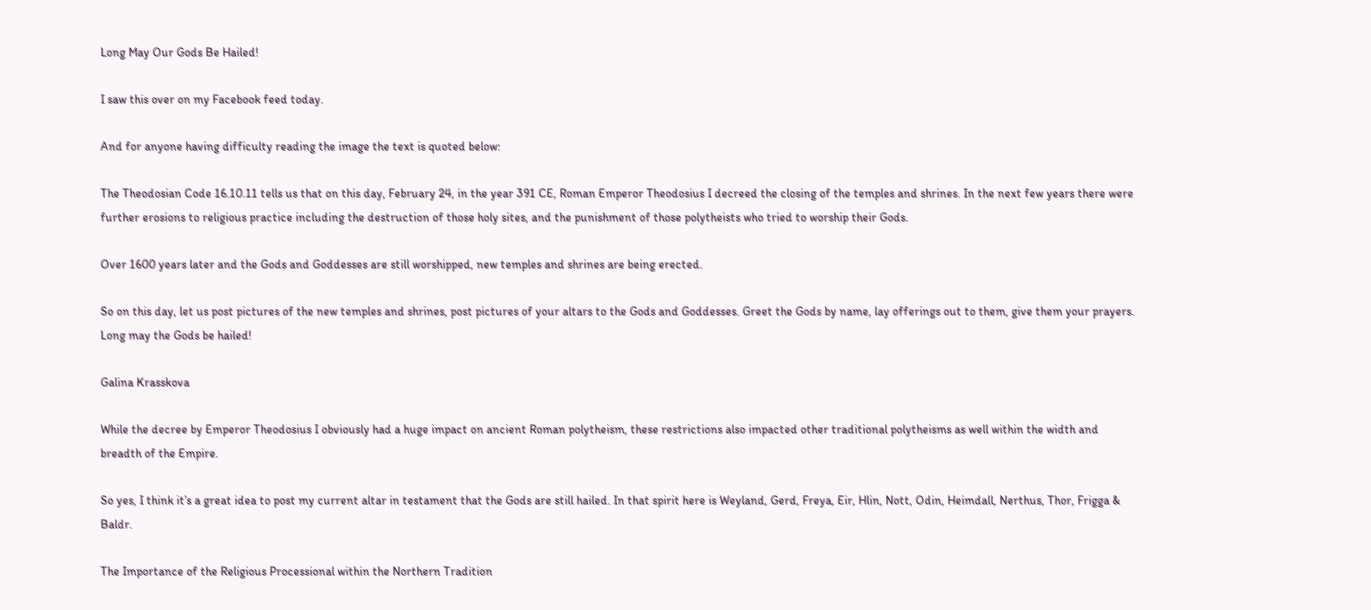Long May Our Gods Be Hailed!

I saw this over on my Facebook feed today.

And for anyone having difficulty reading the image the text is quoted below:

The Theodosian Code 16.10.11 tells us that on this day, February 24, in the year 391 CE, Roman Emperor Theodosius I decreed the closing of the temples and shrines. In the next few years there were further erosions to religious practice including the destruction of those holy sites, and the punishment of those polytheists who tried to worship their Gods.

Over 1600 years later and the Gods and Goddesses are still worshipped, new temples and shrines are being erected.

So on this day, let us post pictures of the new temples and shrines, post pictures of your altars to the Gods and Goddesses. Greet the Gods by name, lay offerings out to them, give them your prayers. Long may the Gods be hailed!

Galina Krasskova

While the decree by Emperor Theodosius I obviously had a huge impact on ancient Roman polytheism, these restrictions also impacted other traditional polytheisms as well within the width and breadth of the Empire.

So yes, I think it’s a great idea to post my current altar in testament that the Gods are still hailed. In that spirit here is Weyland, Gerd, Freya, Eir, Hlin, Nott, Odin, Heimdall, Nerthus, Thor, Frigga & Baldr.

The Importance of the Religious Processional within the Northern Tradition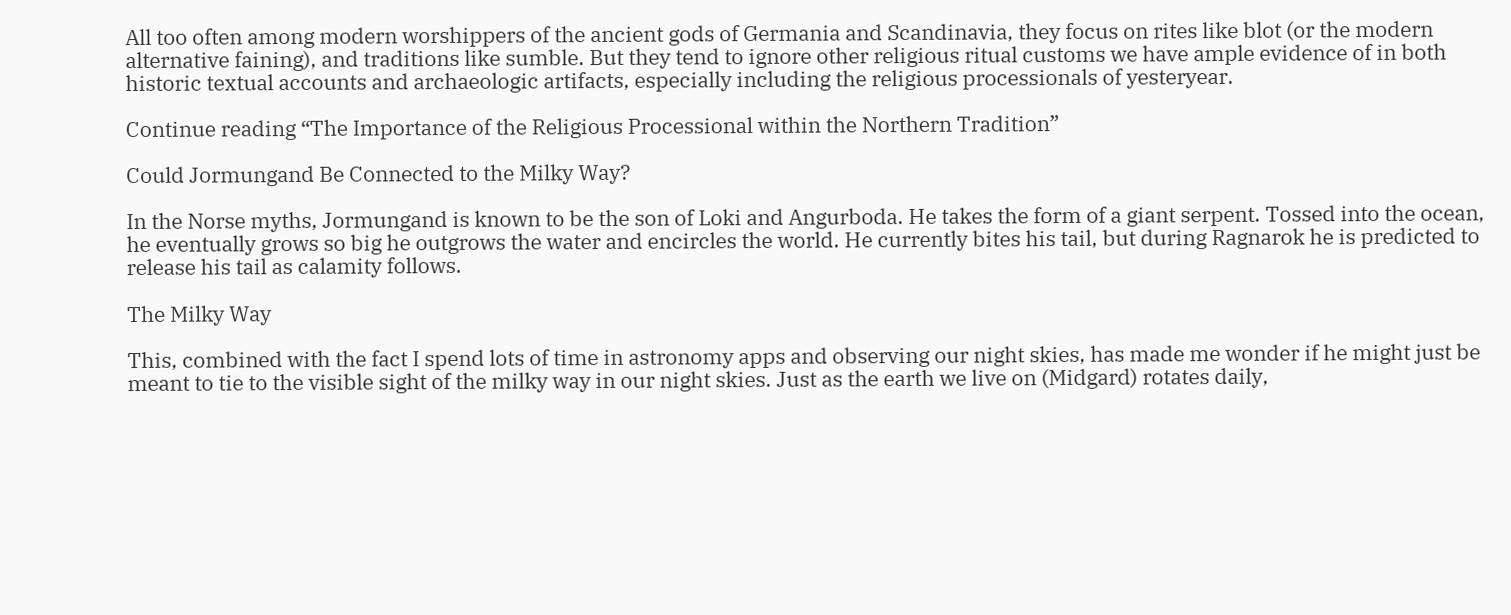All too often among modern worshippers of the ancient gods of Germania and Scandinavia, they focus on rites like blot (or the modern alternative faining), and traditions like sumble. But they tend to ignore other religious ritual customs we have ample evidence of in both historic textual accounts and archaeologic artifacts, especially including the religious processionals of yesteryear.

Continue reading “The Importance of the Religious Processional within the Northern Tradition”

Could Jormungand Be Connected to the Milky Way?

In the Norse myths, Jormungand is known to be the son of Loki and Angurboda. He takes the form of a giant serpent. Tossed into the ocean, he eventually grows so big he outgrows the water and encircles the world. He currently bites his tail, but during Ragnarok he is predicted to release his tail as calamity follows.

The Milky Way

This, combined with the fact I spend lots of time in astronomy apps and observing our night skies, has made me wonder if he might just be meant to tie to the visible sight of the milky way in our night skies. Just as the earth we live on (Midgard) rotates daily,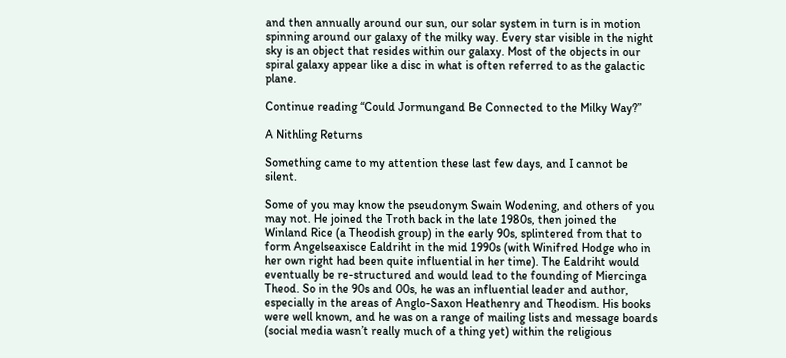and then annually around our sun, our solar system in turn is in motion spinning around our galaxy of the milky way. Every star visible in the night sky is an object that resides within our galaxy. Most of the objects in our spiral galaxy appear like a disc in what is often referred to as the galactic plane.

Continue reading “Could Jormungand Be Connected to the Milky Way?”

A Nithling Returns

Something came to my attention these last few days, and I cannot be silent.

Some of you may know the pseudonym Swain Wodening, and others of you may not. He joined the Troth back in the late 1980s, then joined the Winland Rice (a Theodish group) in the early 90s, splintered from that to form Angelseaxisce Ealdriht in the mid 1990s (with Winifred Hodge who in her own right had been quite influential in her time). The Ealdriht would eventually be re-structured and would lead to the founding of Miercinga Theod. So in the 90s and 00s, he was an influential leader and author, especially in the areas of Anglo-Saxon Heathenry and Theodism. His books were well known, and he was on a range of mailing lists and message boards (social media wasn’t really much of a thing yet) within the religious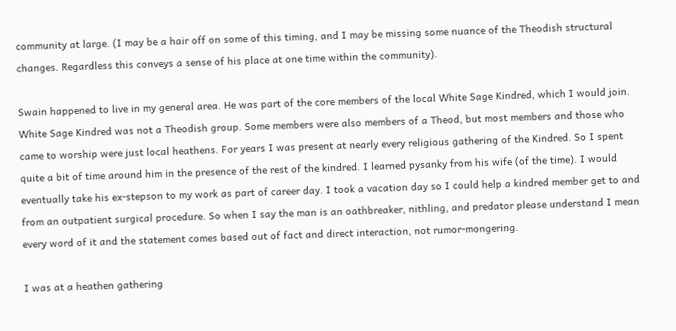community at large. (I may be a hair off on some of this timing, and I may be missing some nuance of the Theodish structural changes. Regardless this conveys a sense of his place at one time within the community).

Swain happened to live in my general area. He was part of the core members of the local White Sage Kindred, which I would join. White Sage Kindred was not a Theodish group. Some members were also members of a Theod, but most members and those who came to worship were just local heathens. For years I was present at nearly every religious gathering of the Kindred. So I spent quite a bit of time around him in the presence of the rest of the kindred. I learned pysanky from his wife (of the time). I would eventually take his ex-stepson to my work as part of career day. I took a vacation day so I could help a kindred member get to and from an outpatient surgical procedure. So when I say the man is an oathbreaker, nithling, and predator please understand I mean every word of it and the statement comes based out of fact and direct interaction, not rumor-mongering.

I was at a heathen gathering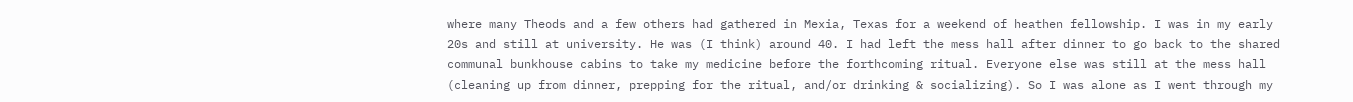where many Theods and a few others had gathered in Mexia, Texas for a weekend of heathen fellowship. I was in my early 20s and still at university. He was (I think) around 40. I had left the mess hall after dinner to go back to the shared communal bunkhouse cabins to take my medicine before the forthcoming ritual. Everyone else was still at the mess hall (cleaning up from dinner, prepping for the ritual, and/or drinking & socializing). So I was alone as I went through my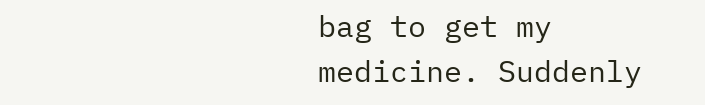bag to get my medicine. Suddenly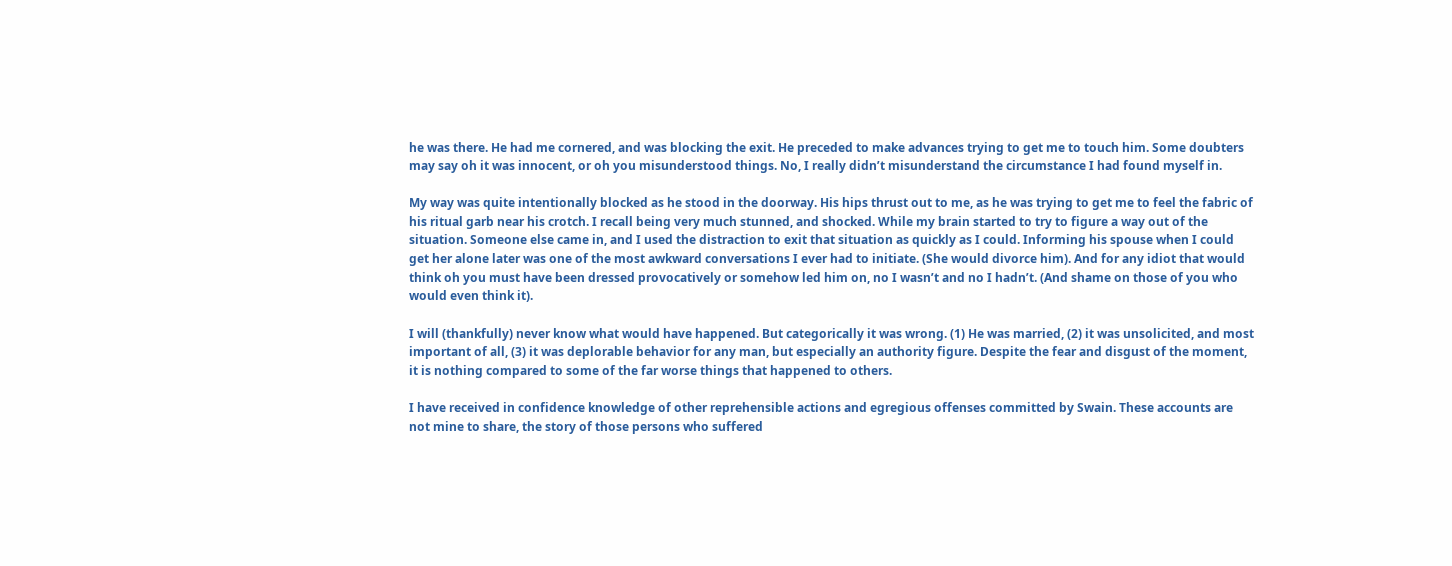he was there. He had me cornered, and was blocking the exit. He preceded to make advances trying to get me to touch him. Some doubters may say oh it was innocent, or oh you misunderstood things. No, I really didn’t misunderstand the circumstance I had found myself in.

My way was quite intentionally blocked as he stood in the doorway. His hips thrust out to me, as he was trying to get me to feel the fabric of his ritual garb near his crotch. I recall being very much stunned, and shocked. While my brain started to try to figure a way out of the situation. Someone else came in, and I used the distraction to exit that situation as quickly as I could. Informing his spouse when I could get her alone later was one of the most awkward conversations I ever had to initiate. (She would divorce him). And for any idiot that would think oh you must have been dressed provocatively or somehow led him on, no I wasn’t and no I hadn’t. (And shame on those of you who would even think it).

I will (thankfully) never know what would have happened. But categorically it was wrong. (1) He was married, (2) it was unsolicited, and most important of all, (3) it was deplorable behavior for any man, but especially an authority figure. Despite the fear and disgust of the moment, it is nothing compared to some of the far worse things that happened to others.

I have received in confidence knowledge of other reprehensible actions and egregious offenses committed by Swain. These accounts are not mine to share, the story of those persons who suffered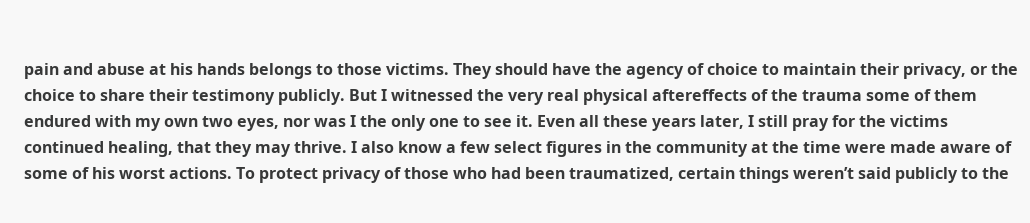pain and abuse at his hands belongs to those victims. They should have the agency of choice to maintain their privacy, or the choice to share their testimony publicly. But I witnessed the very real physical aftereffects of the trauma some of them endured with my own two eyes, nor was I the only one to see it. Even all these years later, I still pray for the victims continued healing, that they may thrive. I also know a few select figures in the community at the time were made aware of some of his worst actions. To protect privacy of those who had been traumatized, certain things weren’t said publicly to the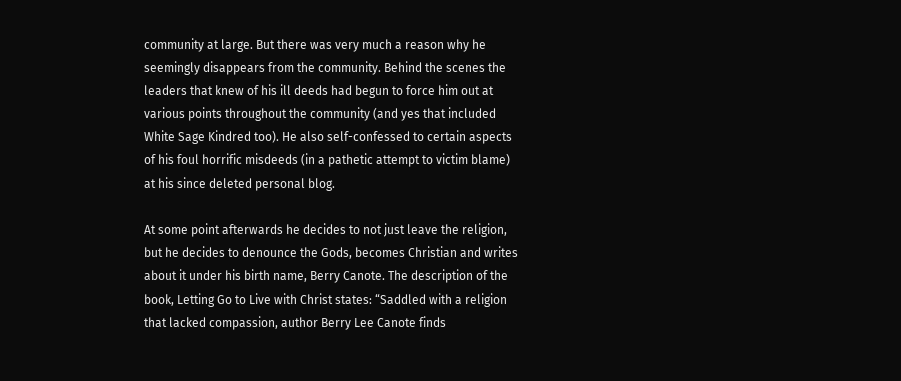community at large. But there was very much a reason why he seemingly disappears from the community. Behind the scenes the leaders that knew of his ill deeds had begun to force him out at various points throughout the community (and yes that included White Sage Kindred too). He also self-confessed to certain aspects of his foul horrific misdeeds (in a pathetic attempt to victim blame) at his since deleted personal blog.

At some point afterwards he decides to not just leave the religion, but he decides to denounce the Gods, becomes Christian and writes about it under his birth name, Berry Canote. The description of the book, Letting Go to Live with Christ states: “Saddled with a religion that lacked compassion, author Berry Lee Canote finds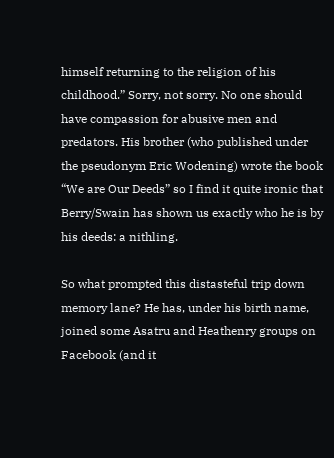himself returning to the religion of his childhood.” Sorry, not sorry. No one should have compassion for abusive men and predators. His brother (who published under the pseudonym Eric Wodening) wrote the book “We are Our Deeds” so I find it quite ironic that Berry/Swain has shown us exactly who he is by his deeds: a nithling.

So what prompted this distasteful trip down memory lane? He has, under his birth name, joined some Asatru and Heathenry groups on Facebook (and it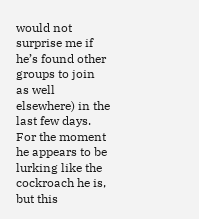would not surprise me if he’s found other groups to join as well elsewhere) in the last few days. For the moment he appears to be lurking like the cockroach he is, but this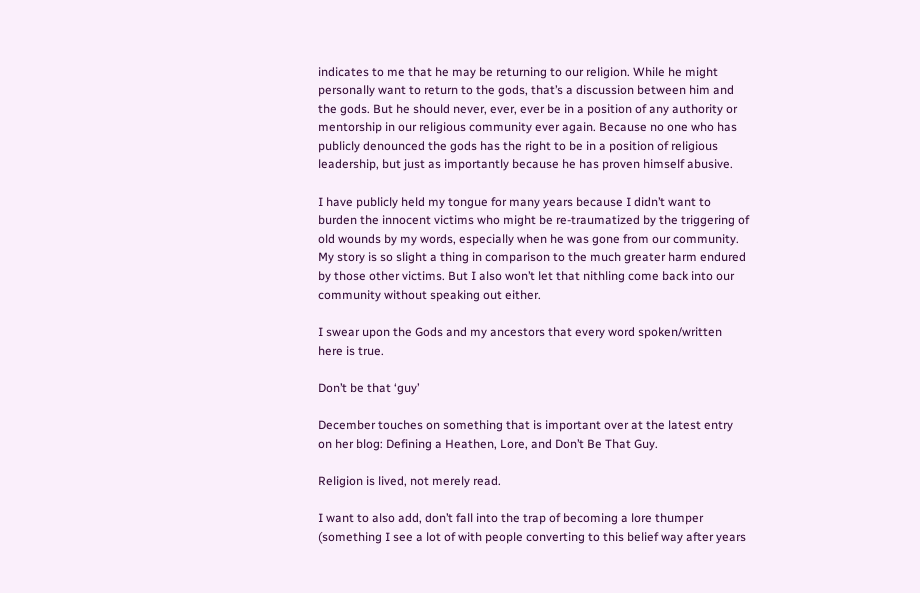indicates to me that he may be returning to our religion. While he might personally want to return to the gods, that’s a discussion between him and the gods. But he should never, ever, ever be in a position of any authority or mentorship in our religious community ever again. Because no one who has publicly denounced the gods has the right to be in a position of religious leadership, but just as importantly because he has proven himself abusive.

I have publicly held my tongue for many years because I didn’t want to burden the innocent victims who might be re-traumatized by the triggering of old wounds by my words, especially when he was gone from our community. My story is so slight a thing in comparison to the much greater harm endured by those other victims. But I also won’t let that nithling come back into our community without speaking out either.

I swear upon the Gods and my ancestors that every word spoken/written here is true.

Don’t be that ‘guy’

December touches on something that is important over at the latest entry on her blog: Defining a Heathen, Lore, and Don’t Be That Guy.

Religion is lived, not merely read.

I want to also add, don’t fall into the trap of becoming a lore thumper (something I see a lot of with people converting to this belief way after years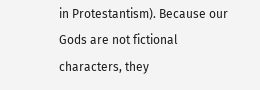in Protestantism). Because our Gods are not fictional characters, they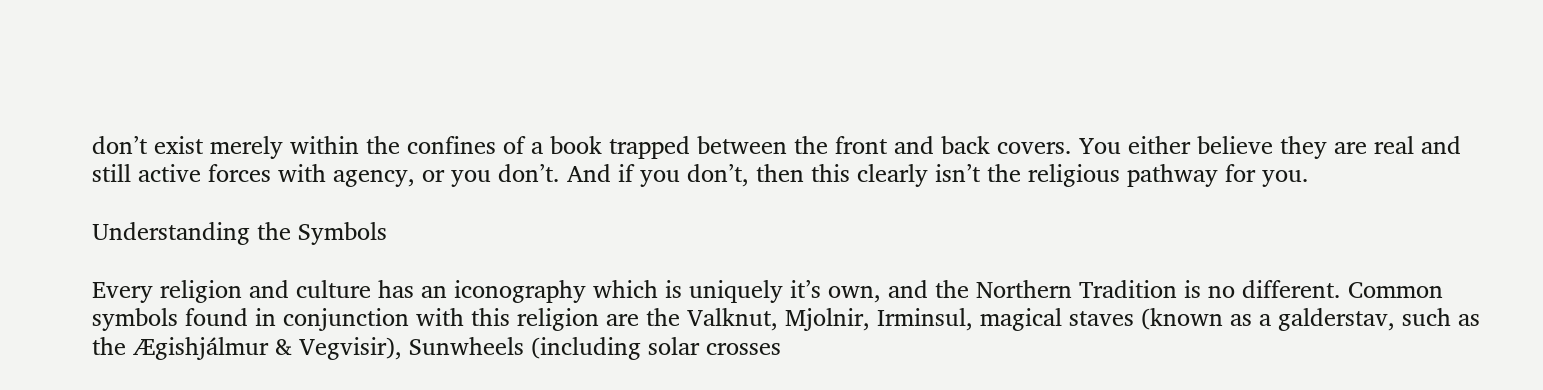don’t exist merely within the confines of a book trapped between the front and back covers. You either believe they are real and still active forces with agency, or you don’t. And if you don’t, then this clearly isn’t the religious pathway for you.

Understanding the Symbols

Every religion and culture has an iconography which is uniquely it’s own, and the Northern Tradition is no different. Common symbols found in conjunction with this religion are the Valknut, Mjolnir, Irminsul, magical staves (known as a galderstav, such as the Ægishjálmur & Vegvisir), Sunwheels (including solar crosses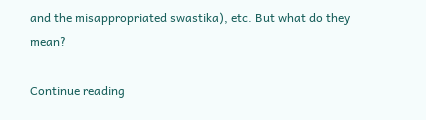and the misappropriated swastika), etc. But what do they mean?

Continue reading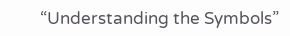“Understanding the Symbols”